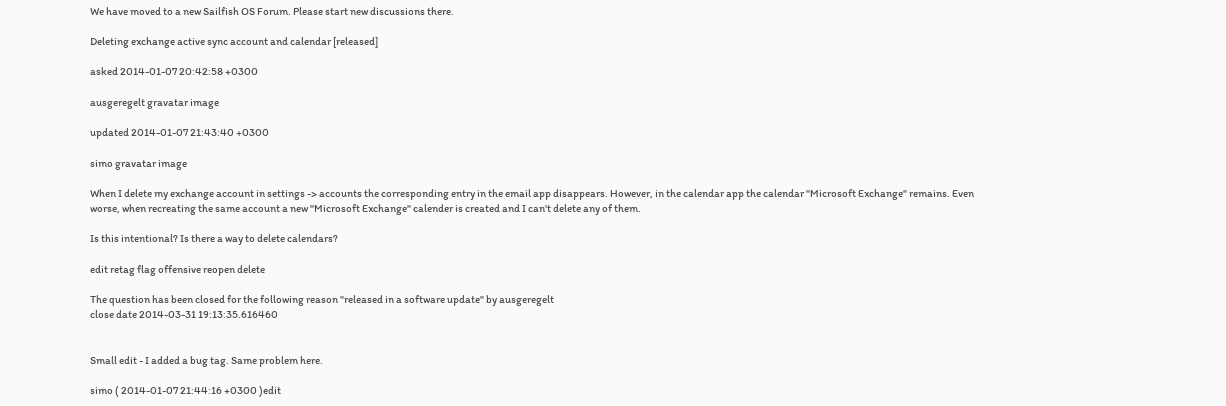We have moved to a new Sailfish OS Forum. Please start new discussions there.

Deleting exchange active sync account and calendar [released]

asked 2014-01-07 20:42:58 +0300

ausgeregelt gravatar image

updated 2014-01-07 21:43:40 +0300

simo gravatar image

When I delete my exchange account in settings -> accounts the corresponding entry in the email app disappears. However, in the calendar app the calendar "Microsoft Exchange" remains. Even worse, when recreating the same account a new "Microsoft Exchange" calender is created and I can't delete any of them.

Is this intentional? Is there a way to delete calendars?

edit retag flag offensive reopen delete

The question has been closed for the following reason "released in a software update" by ausgeregelt
close date 2014-03-31 19:13:35.616460


Small edit - I added a bug tag. Same problem here.

simo ( 2014-01-07 21:44:16 +0300 )edit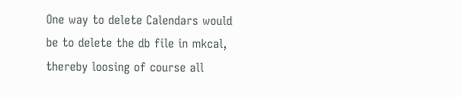One way to delete Calendars would be to delete the db file in mkcal, thereby loosing of course all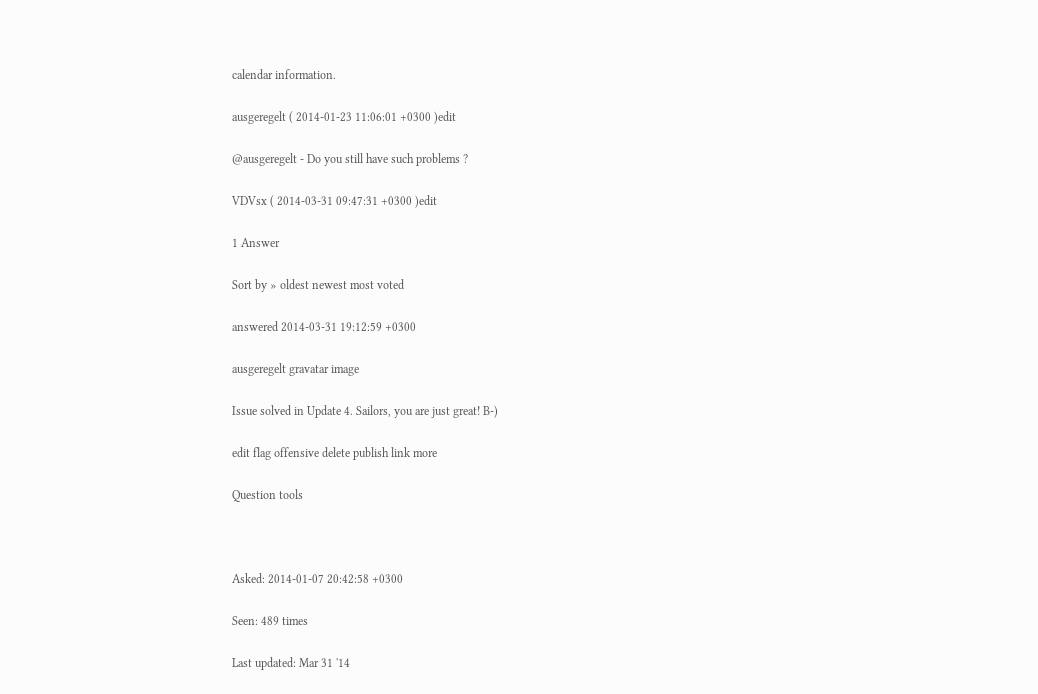calendar information.

ausgeregelt ( 2014-01-23 11:06:01 +0300 )edit

@ausgeregelt - Do you still have such problems ?

VDVsx ( 2014-03-31 09:47:31 +0300 )edit

1 Answer

Sort by » oldest newest most voted

answered 2014-03-31 19:12:59 +0300

ausgeregelt gravatar image

Issue solved in Update 4. Sailors, you are just great! B-)

edit flag offensive delete publish link more

Question tools



Asked: 2014-01-07 20:42:58 +0300

Seen: 489 times

Last updated: Mar 31 '14